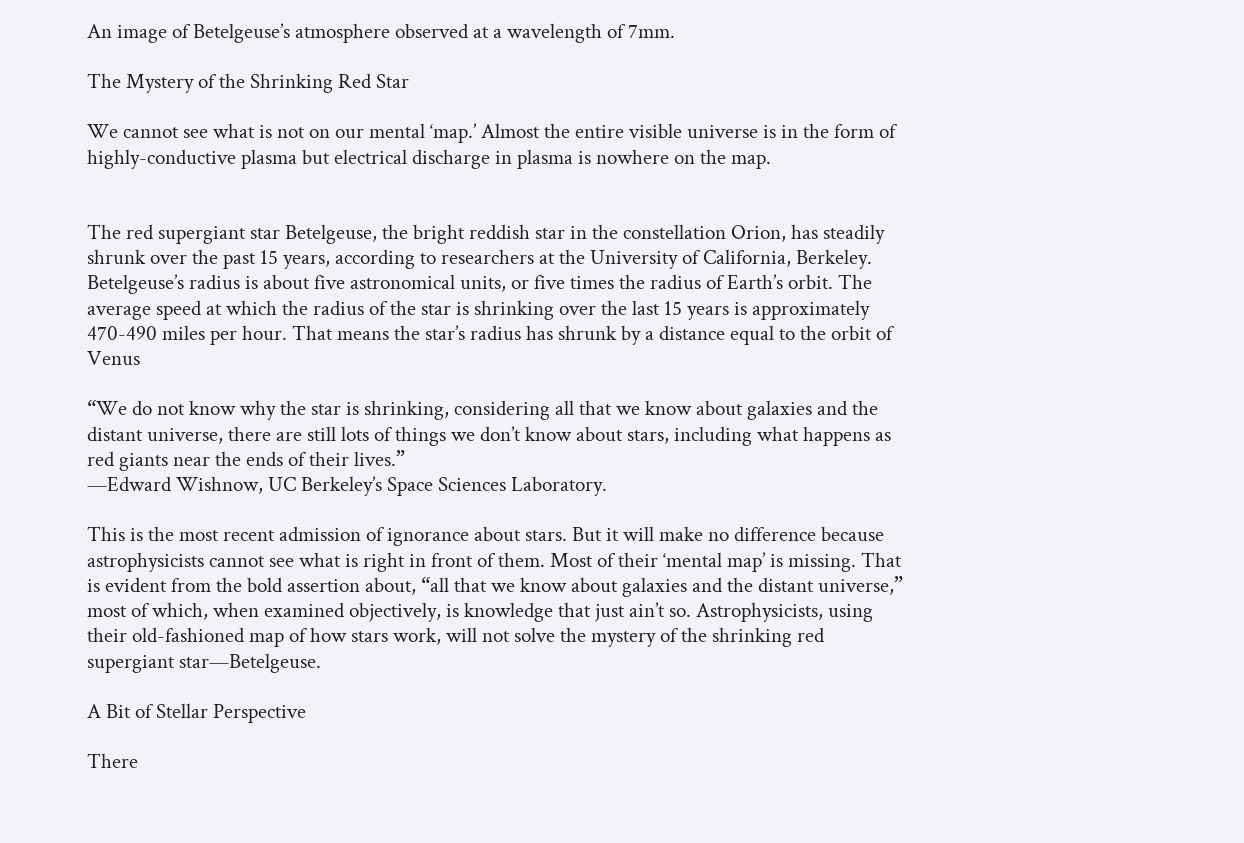An image of Betelgeuse’s atmosphere observed at a wavelength of 7mm.

The Mystery of the Shrinking Red Star

We cannot see what is not on our mental ‘map.’ Almost the entire visible universe is in the form of highly-conductive plasma but electrical discharge in plasma is nowhere on the map.


The red supergiant star Betelgeuse, the bright reddish star in the constellation Orion, has steadily shrunk over the past 15 years, according to researchers at the University of California, Berkeley. Betelgeuse’s radius is about five astronomical units, or five times the radius of Earth’s orbit. The average speed at which the radius of the star is shrinking over the last 15 years is approximately 470-490 miles per hour. That means the star’s radius has shrunk by a distance equal to the orbit of Venus

“We do not know why the star is shrinking, considering all that we know about galaxies and the distant universe, there are still lots of things we don’t know about stars, including what happens as red giants near the ends of their lives.”
—Edward Wishnow, UC Berkeley’s Space Sciences Laboratory.

This is the most recent admission of ignorance about stars. But it will make no difference because astrophysicists cannot see what is right in front of them. Most of their ‘mental map’ is missing. That is evident from the bold assertion about, “all that we know about galaxies and the distant universe,” most of which, when examined objectively, is knowledge that just ain’t so. Astrophysicists, using their old-fashioned map of how stars work, will not solve the mystery of the shrinking red supergiant star—Betelgeuse.

A Bit of Stellar Perspective

There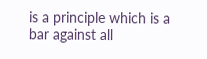is a principle which is a bar against all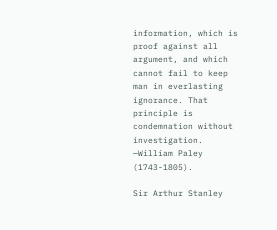information, which is proof against all argument, and which cannot fail to keep man in everlasting ignorance. That principle is condemnation without investigation.
—William Paley (1743-1805).

Sir Arthur Stanley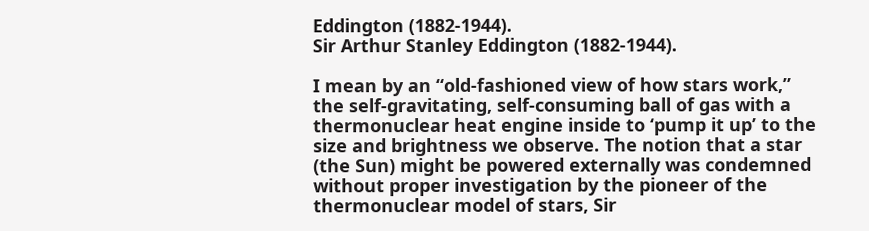Eddington (1882-1944).
Sir Arthur Stanley Eddington (1882-1944).

I mean by an “old-fashioned view of how stars work,” the self-gravitating, self-consuming ball of gas with a thermonuclear heat engine inside to ‘pump it up’ to the size and brightness we observe. The notion that a star (the Sun) might be powered externally was condemned without proper investigation by the pioneer of the thermonuclear model of stars, Sir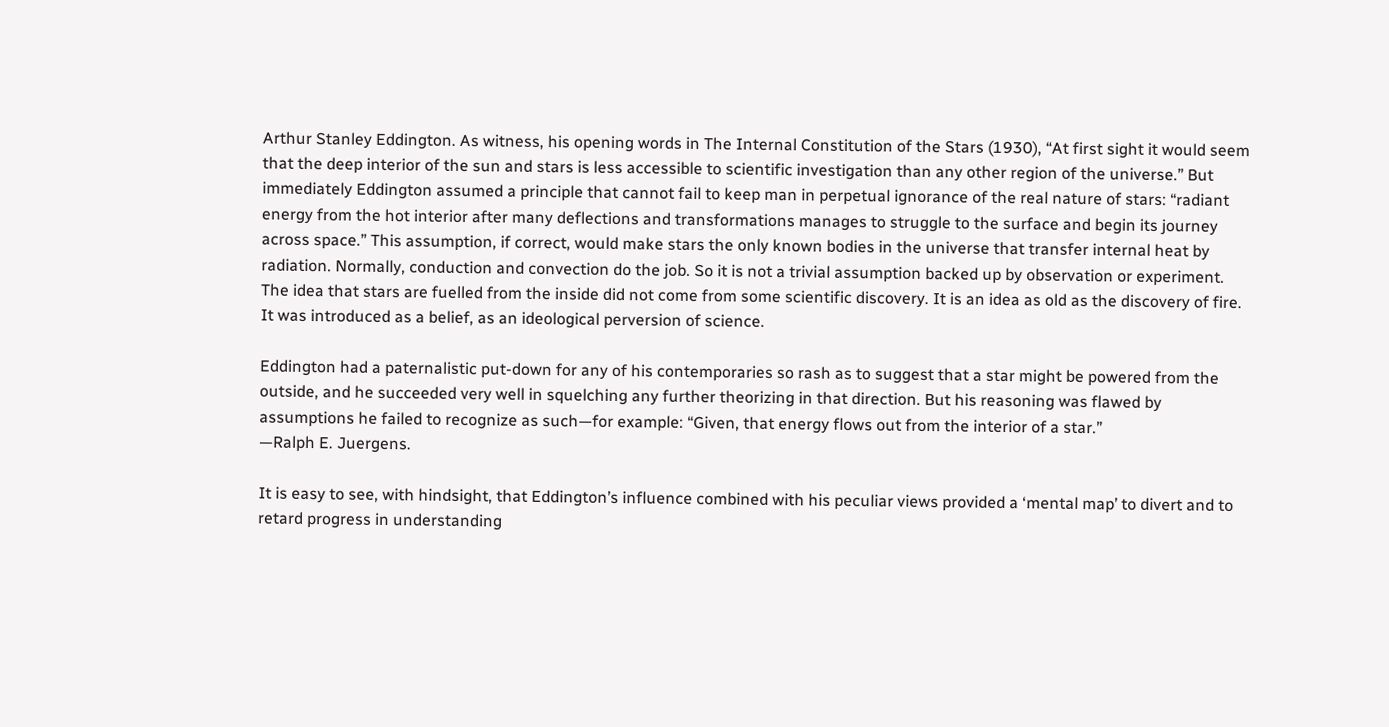Arthur Stanley Eddington. As witness, his opening words in The Internal Constitution of the Stars (1930), “At first sight it would seem that the deep interior of the sun and stars is less accessible to scientific investigation than any other region of the universe.” But immediately Eddington assumed a principle that cannot fail to keep man in perpetual ignorance of the real nature of stars: “radiant energy from the hot interior after many deflections and transformations manages to struggle to the surface and begin its journey across space.” This assumption, if correct, would make stars the only known bodies in the universe that transfer internal heat by radiation. Normally, conduction and convection do the job. So it is not a trivial assumption backed up by observation or experiment. The idea that stars are fuelled from the inside did not come from some scientific discovery. It is an idea as old as the discovery of fire. It was introduced as a belief, as an ideological perversion of science.

Eddington had a paternalistic put-down for any of his contemporaries so rash as to suggest that a star might be powered from the outside, and he succeeded very well in squelching any further theorizing in that direction. But his reasoning was flawed by assumptions he failed to recognize as such—for example: “Given, that energy flows out from the interior of a star.”
—Ralph E. Juergens.

It is easy to see, with hindsight, that Eddington’s influence combined with his peculiar views provided a ‘mental map’ to divert and to retard progress in understanding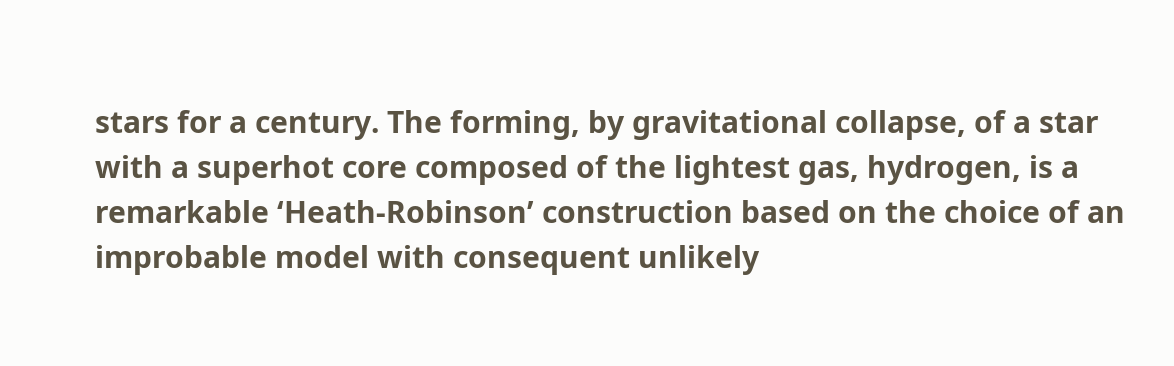stars for a century. The forming, by gravitational collapse, of a star with a superhot core composed of the lightest gas, hydrogen, is a remarkable ‘Heath-Robinson’ construction based on the choice of an improbable model with consequent unlikely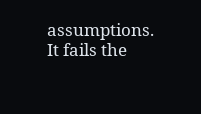assumptions. It fails the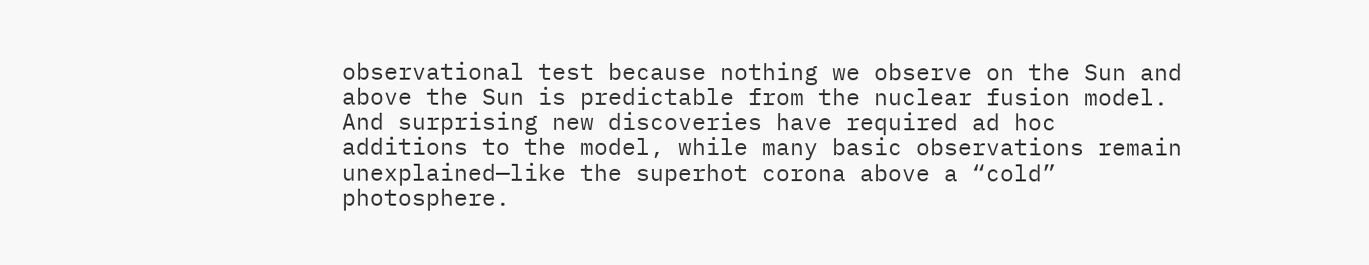observational test because nothing we observe on the Sun and above the Sun is predictable from the nuclear fusion model. And surprising new discoveries have required ad hoc additions to the model, while many basic observations remain unexplained—like the superhot corona above a “cold” photosphere.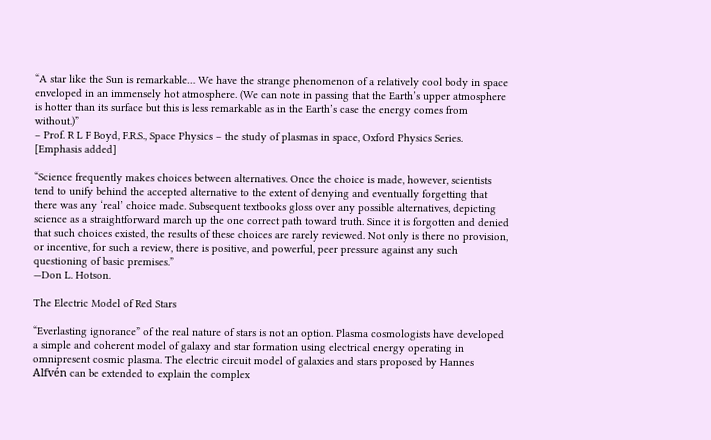“A star like the Sun is remarkable… We have the strange phenomenon of a relatively cool body in space enveloped in an immensely hot atmosphere. (We can note in passing that the Earth’s upper atmosphere is hotter than its surface but this is less remarkable as in the Earth’s case the energy comes from without.)”
– Prof. R L F Boyd, F.R.S., Space Physics – the study of plasmas in space, Oxford Physics Series. [Emphasis added]

“Science frequently makes choices between alternatives. Once the choice is made, however, scientists tend to unify behind the accepted alternative to the extent of denying and eventually forgetting that there was any ‘real’ choice made. Subsequent textbooks gloss over any possible alternatives, depicting science as a straightforward march up the one correct path toward truth. Since it is forgotten and denied that such choices existed, the results of these choices are rarely reviewed. Not only is there no provision, or incentive, for such a review, there is positive, and powerful, peer pressure against any such questioning of basic premises.”
—Don L. Hotson.

The Electric Model of Red Stars

“Everlasting ignorance” of the real nature of stars is not an option. Plasma cosmologists have developed a simple and coherent model of galaxy and star formation using electrical energy operating in omnipresent cosmic plasma. The electric circuit model of galaxies and stars proposed by Hannes Alfvén can be extended to explain the complex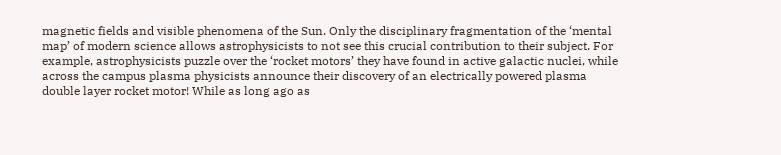magnetic fields and visible phenomena of the Sun. Only the disciplinary fragmentation of the ‘mental map’ of modern science allows astrophysicists to not see this crucial contribution to their subject. For example, astrophysicists puzzle over the ‘rocket motors’ they have found in active galactic nuclei, while across the campus plasma physicists announce their discovery of an electrically powered plasma double layer rocket motor! While as long ago as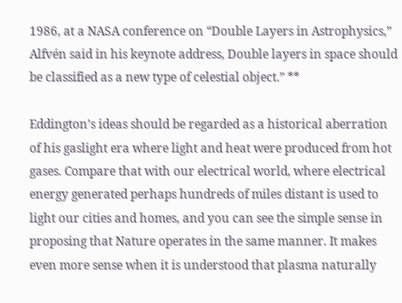1986, at a NASA conference on “Double Layers in Astrophysics,” Alfvén said in his keynote address, Double layers in space should be classified as a new type of celestial object.” **

Eddington’s ideas should be regarded as a historical aberration of his gaslight era where light and heat were produced from hot gases. Compare that with our electrical world, where electrical energy generated perhaps hundreds of miles distant is used to light our cities and homes, and you can see the simple sense in proposing that Nature operates in the same manner. It makes even more sense when it is understood that plasma naturally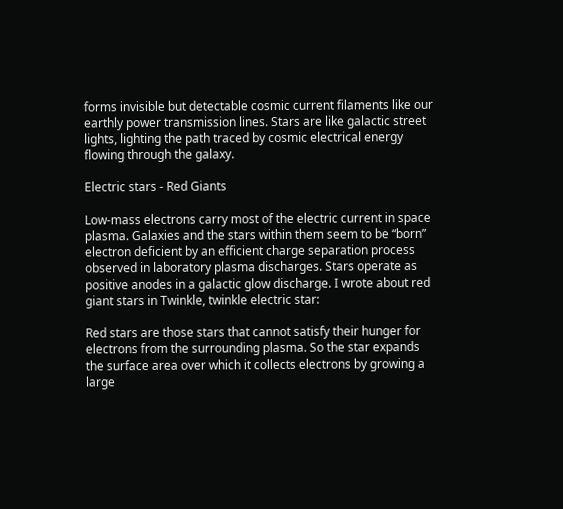forms invisible but detectable cosmic current filaments like our earthly power transmission lines. Stars are like galactic street lights, lighting the path traced by cosmic electrical energy flowing through the galaxy.

Electric stars - Red Giants

Low-mass electrons carry most of the electric current in space plasma. Galaxies and the stars within them seem to be “born” electron deficient by an efficient charge separation process observed in laboratory plasma discharges. Stars operate as positive anodes in a galactic glow discharge. I wrote about red giant stars in Twinkle, twinkle electric star:

Red stars are those stars that cannot satisfy their hunger for electrons from the surrounding plasma. So the star expands the surface area over which it collects electrons by growing a large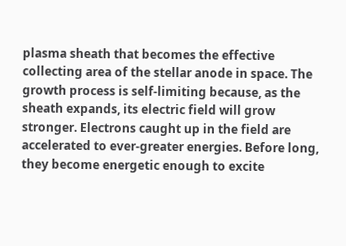plasma sheath that becomes the effective collecting area of the stellar anode in space. The growth process is self-limiting because, as the sheath expands, its electric field will grow stronger. Electrons caught up in the field are accelerated to ever-greater energies. Before long, they become energetic enough to excite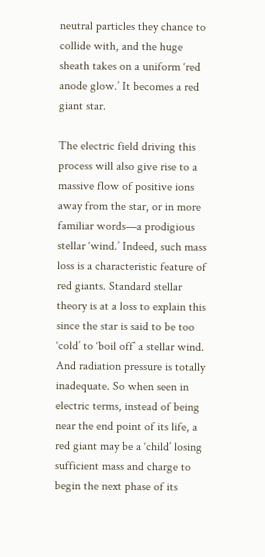neutral particles they chance to collide with, and the huge sheath takes on a uniform ‘red anode glow.’ It becomes a red giant star.

The electric field driving this process will also give rise to a massive flow of positive ions away from the star, or in more familiar words—a prodigious stellar ‘wind.’ Indeed, such mass loss is a characteristic feature of red giants. Standard stellar theory is at a loss to explain this since the star is said to be too ‘cold’ to ‘boil off’ a stellar wind. And radiation pressure is totally inadequate. So when seen in electric terms, instead of being near the end point of its life, a red giant may be a ‘child’ losing sufficient mass and charge to begin the next phase of its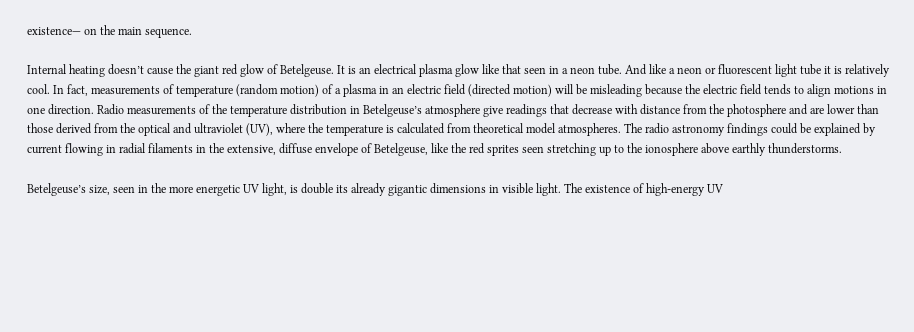existence— on the main sequence.

Internal heating doesn’t cause the giant red glow of Betelgeuse. It is an electrical plasma glow like that seen in a neon tube. And like a neon or fluorescent light tube it is relatively cool. In fact, measurements of temperature (random motion) of a plasma in an electric field (directed motion) will be misleading because the electric field tends to align motions in one direction. Radio measurements of the temperature distribution in Betelgeuse’s atmosphere give readings that decrease with distance from the photosphere and are lower than those derived from the optical and ultraviolet (UV), where the temperature is calculated from theoretical model atmospheres. The radio astronomy findings could be explained by current flowing in radial filaments in the extensive, diffuse envelope of Betelgeuse, like the red sprites seen stretching up to the ionosphere above earthly thunderstorms.

Betelgeuse’s size, seen in the more energetic UV light, is double its already gigantic dimensions in visible light. The existence of high-energy UV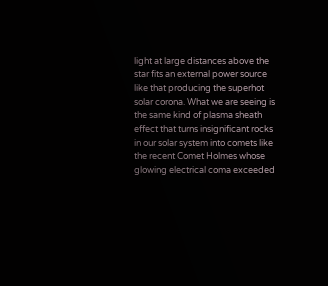light at large distances above the star fits an external power source like that producing the superhot solar corona. What we are seeing is the same kind of plasma sheath effect that turns insignificant rocks in our solar system into comets like the recent Comet Holmes whose glowing electrical coma exceeded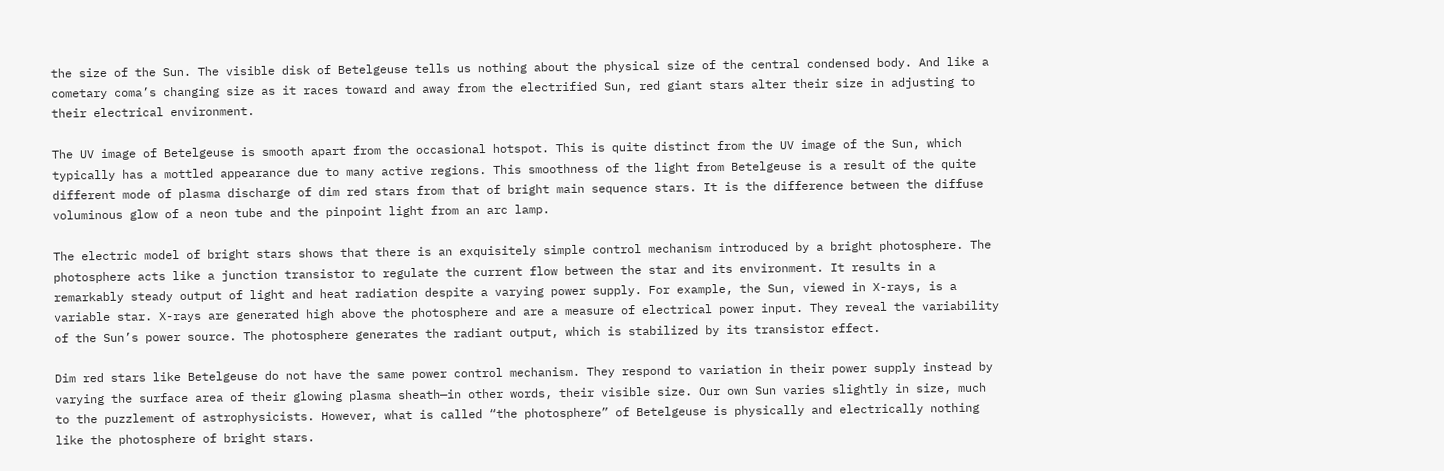the size of the Sun. The visible disk of Betelgeuse tells us nothing about the physical size of the central condensed body. And like a cometary coma’s changing size as it races toward and away from the electrified Sun, red giant stars alter their size in adjusting to their electrical environment.

The UV image of Betelgeuse is smooth apart from the occasional hotspot. This is quite distinct from the UV image of the Sun, which typically has a mottled appearance due to many active regions. This smoothness of the light from Betelgeuse is a result of the quite different mode of plasma discharge of dim red stars from that of bright main sequence stars. It is the difference between the diffuse voluminous glow of a neon tube and the pinpoint light from an arc lamp.

The electric model of bright stars shows that there is an exquisitely simple control mechanism introduced by a bright photosphere. The photosphere acts like a junction transistor to regulate the current flow between the star and its environment. It results in a remarkably steady output of light and heat radiation despite a varying power supply. For example, the Sun, viewed in X-rays, is a variable star. X-rays are generated high above the photosphere and are a measure of electrical power input. They reveal the variability of the Sun’s power source. The photosphere generates the radiant output, which is stabilized by its transistor effect.

Dim red stars like Betelgeuse do not have the same power control mechanism. They respond to variation in their power supply instead by varying the surface area of their glowing plasma sheath—in other words, their visible size. Our own Sun varies slightly in size, much to the puzzlement of astrophysicists. However, what is called “the photosphere” of Betelgeuse is physically and electrically nothing like the photosphere of bright stars.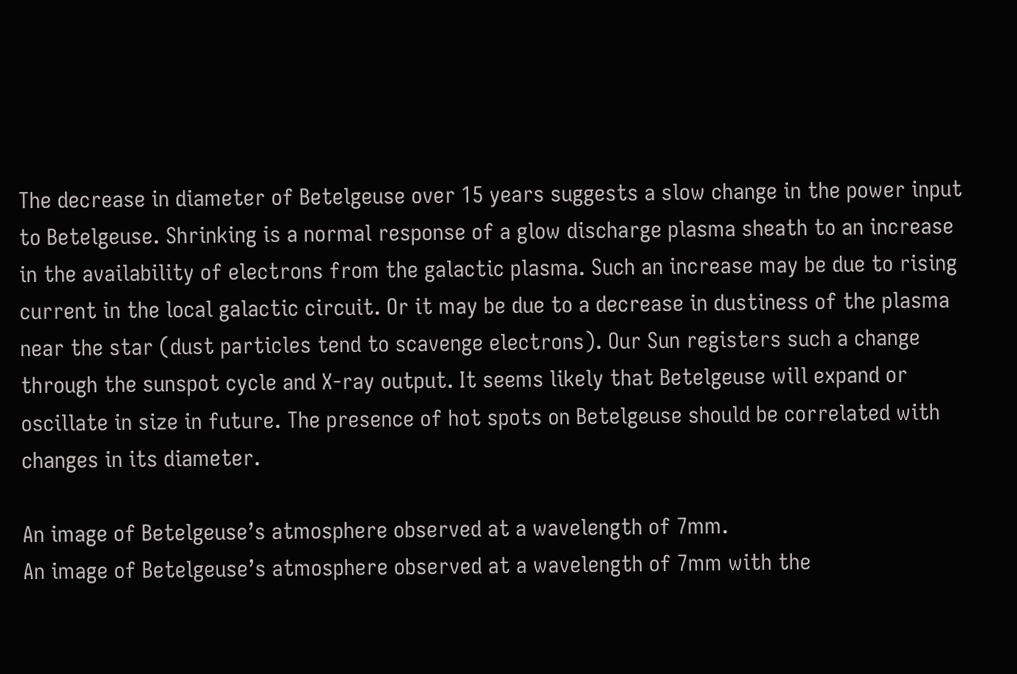The decrease in diameter of Betelgeuse over 15 years suggests a slow change in the power input to Betelgeuse. Shrinking is a normal response of a glow discharge plasma sheath to an increase in the availability of electrons from the galactic plasma. Such an increase may be due to rising current in the local galactic circuit. Or it may be due to a decrease in dustiness of the plasma near the star (dust particles tend to scavenge electrons). Our Sun registers such a change through the sunspot cycle and X-ray output. It seems likely that Betelgeuse will expand or oscillate in size in future. The presence of hot spots on Betelgeuse should be correlated with changes in its diameter.

An image of Betelgeuse’s atmosphere observed at a wavelength of 7mm.
An image of Betelgeuse’s atmosphere observed at a wavelength of 7mm with the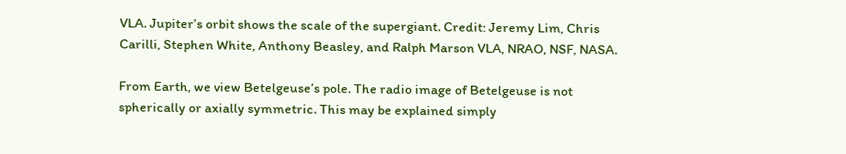VLA. Jupiter’s orbit shows the scale of the supergiant. Credit: Jeremy Lim, Chris Carilli, Stephen White, Anthony Beasley, and Ralph Marson VLA, NRAO, NSF, NASA.

From Earth, we view Betelgeuse’s pole. The radio image of Betelgeuse is not spherically or axially symmetric. This may be explained simply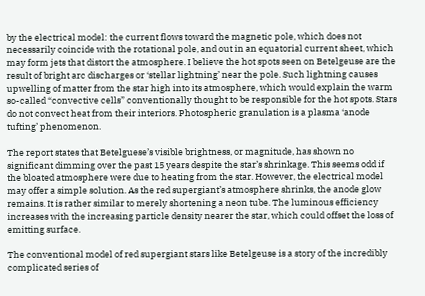by the electrical model: the current flows toward the magnetic pole, which does not necessarily coincide with the rotational pole, and out in an equatorial current sheet, which may form jets that distort the atmosphere. I believe the hot spots seen on Betelgeuse are the result of bright arc discharges or ‘stellar lightning’ near the pole. Such lightning causes upwelling of matter from the star high into its atmosphere, which would explain the warm so-called “convective cells” conventionally thought to be responsible for the hot spots. Stars do not convect heat from their interiors. Photospheric granulation is a plasma ‘anode tufting’ phenomenon.

The report states that Betelguese’s visible brightness, or magnitude, has shown no significant dimming over the past 15 years despite the star’s shrinkage. This seems odd if the bloated atmosphere were due to heating from the star. However, the electrical model may offer a simple solution. As the red supergiant’s atmosphere shrinks, the anode glow remains. It is rather similar to merely shortening a neon tube. The luminous efficiency increases with the increasing particle density nearer the star, which could offset the loss of emitting surface.

The conventional model of red supergiant stars like Betelgeuse is a story of the incredibly complicated series of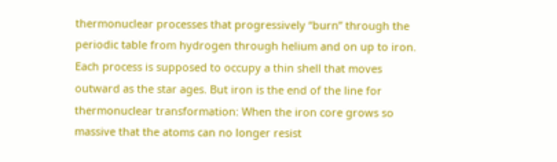thermonuclear processes that progressively “burn” through the periodic table from hydrogen through helium and on up to iron. Each process is supposed to occupy a thin shell that moves outward as the star ages. But iron is the end of the line for thermonuclear transformation: When the iron core grows so massive that the atoms can no longer resist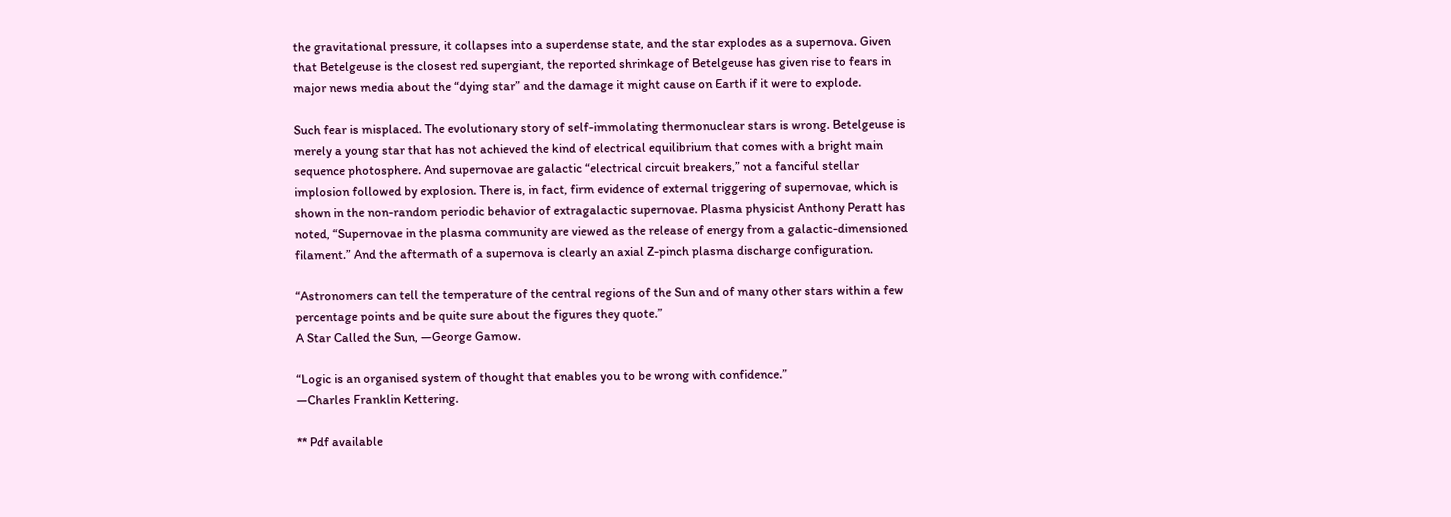the gravitational pressure, it collapses into a superdense state, and the star explodes as a supernova. Given that Betelgeuse is the closest red supergiant, the reported shrinkage of Betelgeuse has given rise to fears in major news media about the “dying star” and the damage it might cause on Earth if it were to explode.

Such fear is misplaced. The evolutionary story of self-immolating thermonuclear stars is wrong. Betelgeuse is merely a young star that has not achieved the kind of electrical equilibrium that comes with a bright main sequence photosphere. And supernovae are galactic “electrical circuit breakers,” not a fanciful stellar implosion followed by explosion. There is, in fact, firm evidence of external triggering of supernovae, which is shown in the non-random periodic behavior of extragalactic supernovae. Plasma physicist Anthony Peratt has noted, “Supernovae in the plasma community are viewed as the release of energy from a galactic-dimensioned filament.” And the aftermath of a supernova is clearly an axial Z-pinch plasma discharge configuration.

“Astronomers can tell the temperature of the central regions of the Sun and of many other stars within a few percentage points and be quite sure about the figures they quote.”
A Star Called the Sun, —George Gamow.

“Logic is an organised system of thought that enables you to be wrong with confidence.”
—Charles Franklin Kettering.

** Pdf available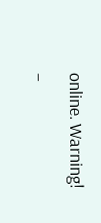online. Warning! –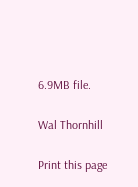6.9MB file.

Wal Thornhill

Print this page